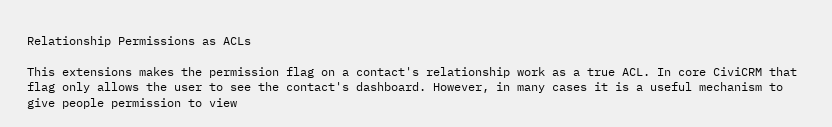Relationship Permissions as ACLs

This extensions makes the permission flag on a contact's relationship work as a true ACL. In core CiviCRM that flag only allows the user to see the contact's dashboard. However, in many cases it is a useful mechanism to give people permission to view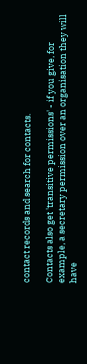contact records and search for contacts.

Contacts also get 'transitive permissions' - if you give, for example, a secretary permission over an organisation they will have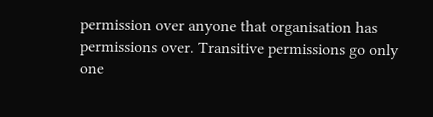permission over anyone that organisation has permissions over. Transitive permissions go only one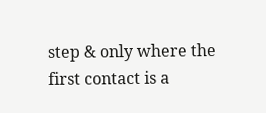step & only where the first contact is a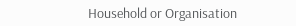Household or Organisation